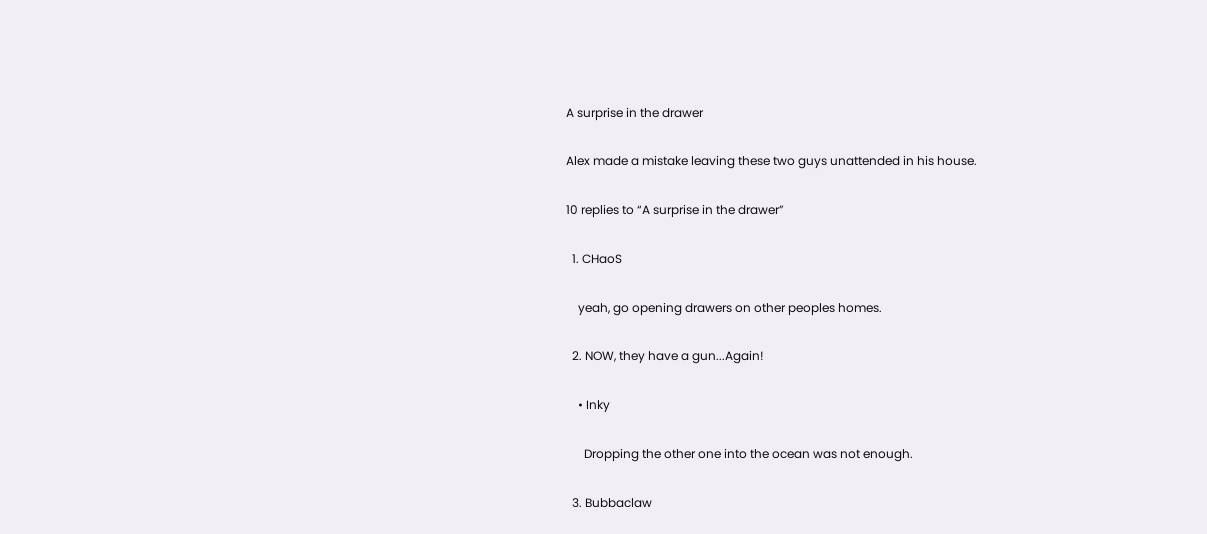A surprise in the drawer

Alex made a mistake leaving these two guys unattended in his house.

10 replies to “A surprise in the drawer”

  1. CHaoS

    yeah, go opening drawers on other peoples homes.

  2. NOW, they have a gun...Again!

    • Inky

      Dropping the other one into the ocean was not enough.

  3. Bubbaclaw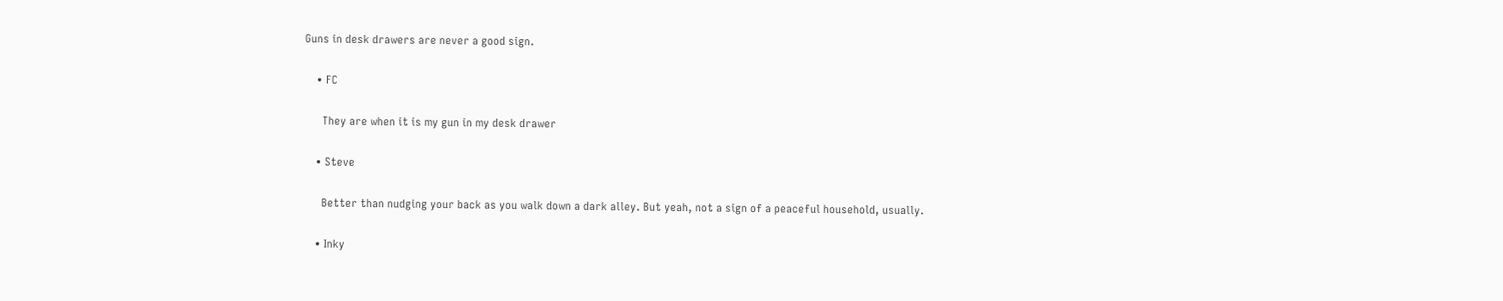Guns in desk drawers are never a good sign.

    • FC

      They are when it is my gun in my desk drawer

    • Steve

      Better than nudging your back as you walk down a dark alley. But yeah, not a sign of a peaceful household, usually.

    • Inky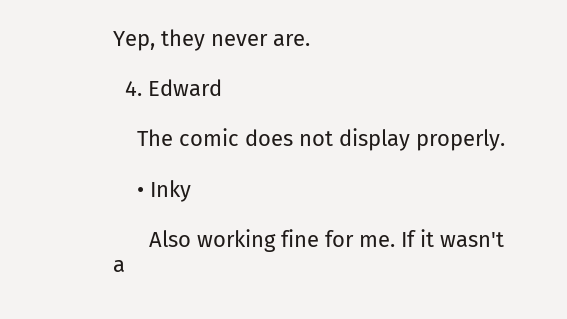Yep, they never are.

  4. Edward

    The comic does not display properly.

    • Inky

      Also working fine for me. If it wasn't a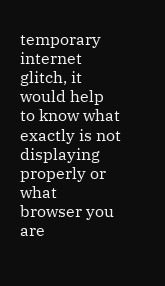temporary internet glitch, it would help to know what exactly is not displaying properly or what browser you are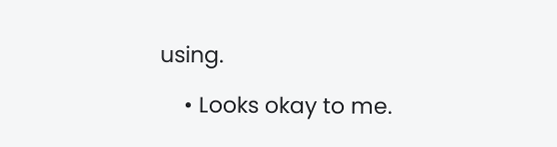using.

    • Looks okay to me.